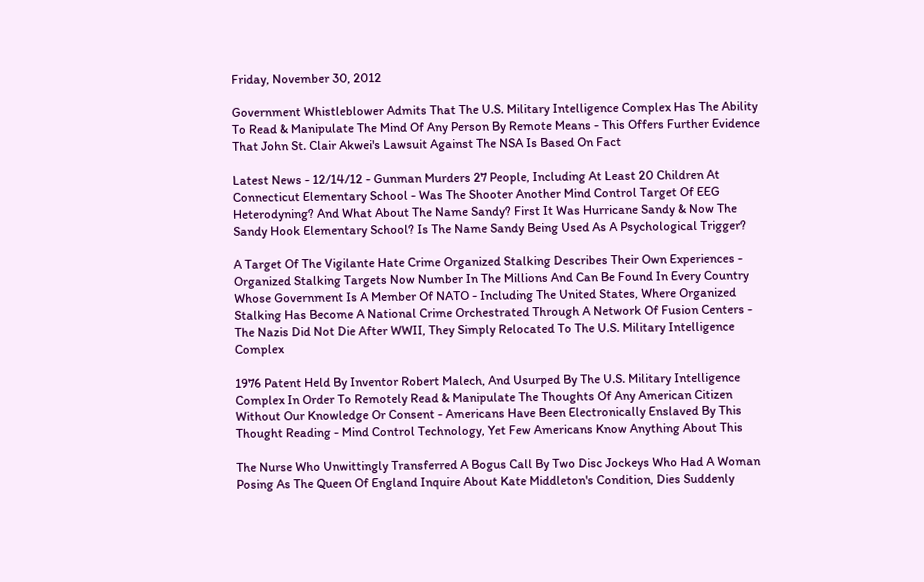Friday, November 30, 2012

Government Whistleblower Admits That The U.S. Military Intelligence Complex Has The Ability To Read & Manipulate The Mind Of Any Person By Remote Means - This Offers Further Evidence That John St. Clair Akwei's Lawsuit Against The NSA Is Based On Fact

Latest News - 12/14/12 - Gunman Murders 27 People, Including At Least 20 Children At Connecticut Elementary School - Was The Shooter Another Mind Control Target Of EEG Heterodyning? And What About The Name Sandy? First It Was Hurricane Sandy & Now The Sandy Hook Elementary School? Is The Name Sandy Being Used As A Psychological Trigger?

A Target Of The Vigilante Hate Crime Organized Stalking Describes Their Own Experiences - Organized Stalking Targets Now Number In The Millions And Can Be Found In Every Country Whose Government Is A Member Of NATO - Including The United States, Where Organized Stalking Has Become A National Crime Orchestrated Through A Network Of Fusion Centers - The Nazis Did Not Die After WWII, They Simply Relocated To The U.S. Military Intelligence Complex

1976 Patent Held By Inventor Robert Malech, And Usurped By The U.S. Military Intelligence Complex In Order To Remotely Read & Manipulate The Thoughts Of Any American Citizen Without Our Knowledge Or Consent - Americans Have Been Electronically Enslaved By This Thought Reading - Mind Control Technology, Yet Few Americans Know Anything About This

The Nurse Who Unwittingly Transferred A Bogus Call By Two Disc Jockeys Who Had A Woman Posing As The Queen Of England Inquire About Kate Middleton's Condition, Dies Suddenly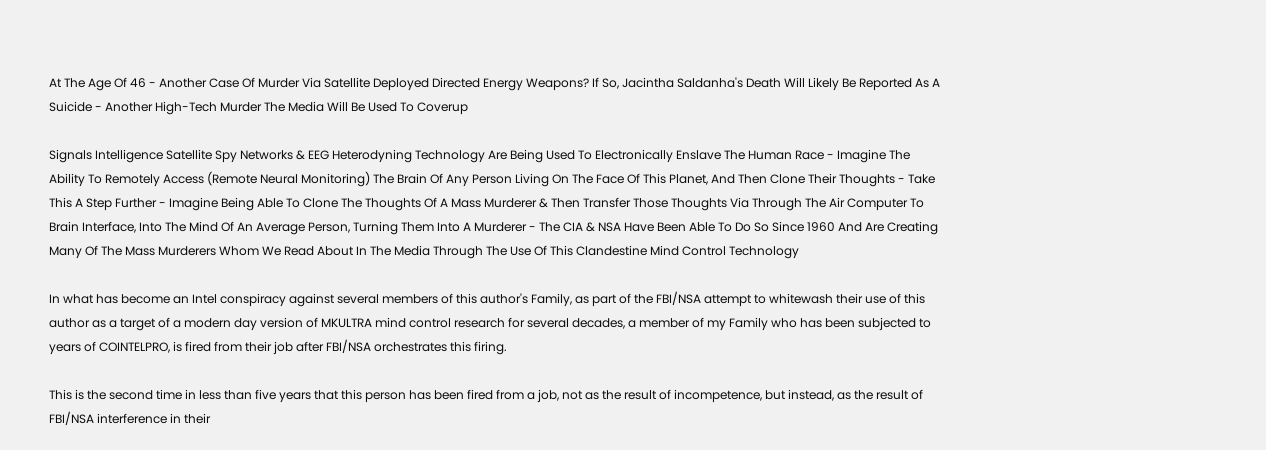At The Age Of 46 - Another Case Of Murder Via Satellite Deployed Directed Energy Weapons? If So, Jacintha Saldanha's Death Will Likely Be Reported As A Suicide - Another High-Tech Murder The Media Will Be Used To Coverup

Signals Intelligence Satellite Spy Networks & EEG Heterodyning Technology Are Being Used To Electronically Enslave The Human Race - Imagine The Ability To Remotely Access (Remote Neural Monitoring) The Brain Of Any Person Living On The Face Of This Planet, And Then Clone Their Thoughts - Take This A Step Further - Imagine Being Able To Clone The Thoughts Of A Mass Murderer & Then Transfer Those Thoughts Via Through The Air Computer To Brain Interface, Into The Mind Of An Average Person, Turning Them Into A Murderer - The CIA & NSA Have Been Able To Do So Since 1960 And Are Creating Many Of The Mass Murderers Whom We Read About In The Media Through The Use Of This Clandestine Mind Control Technology

In what has become an Intel conspiracy against several members of this author's Family, as part of the FBI/NSA attempt to whitewash their use of this author as a target of a modern day version of MKULTRA mind control research for several decades, a member of my Family who has been subjected to years of COINTELPRO, is fired from their job after FBI/NSA orchestrates this firing.

This is the second time in less than five years that this person has been fired from a job, not as the result of incompetence, but instead, as the result of FBI/NSA interference in their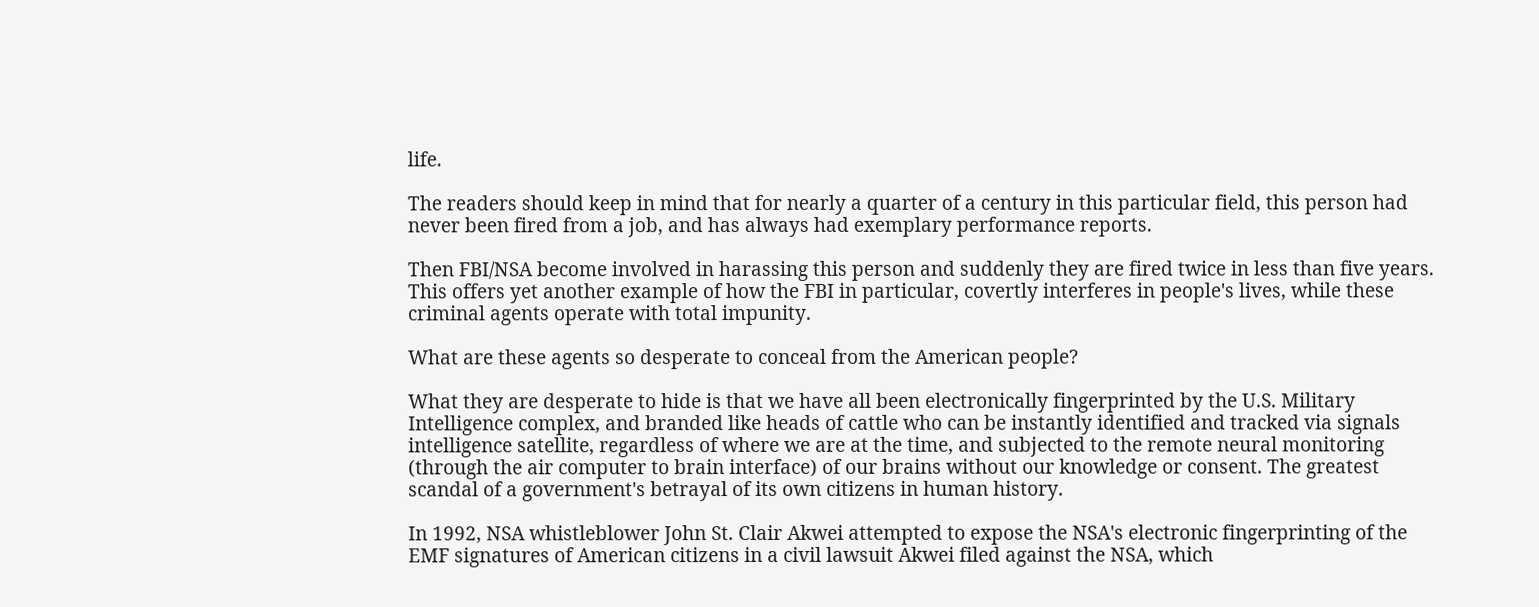life.

The readers should keep in mind that for nearly a quarter of a century in this particular field, this person had never been fired from a job, and has always had exemplary performance reports.

Then FBI/NSA become involved in harassing this person and suddenly they are fired twice in less than five years. This offers yet another example of how the FBI in particular, covertly interferes in people's lives, while these criminal agents operate with total impunity.

What are these agents so desperate to conceal from the American people?

What they are desperate to hide is that we have all been electronically fingerprinted by the U.S. Military Intelligence complex, and branded like heads of cattle who can be instantly identified and tracked via signals intelligence satellite, regardless of where we are at the time, and subjected to the remote neural monitoring (through the air computer to brain interface) of our brains without our knowledge or consent. The greatest scandal of a government's betrayal of its own citizens in human history.

In 1992, NSA whistleblower John St. Clair Akwei attempted to expose the NSA's electronic fingerprinting of the EMF signatures of American citizens in a civil lawsuit Akwei filed against the NSA, which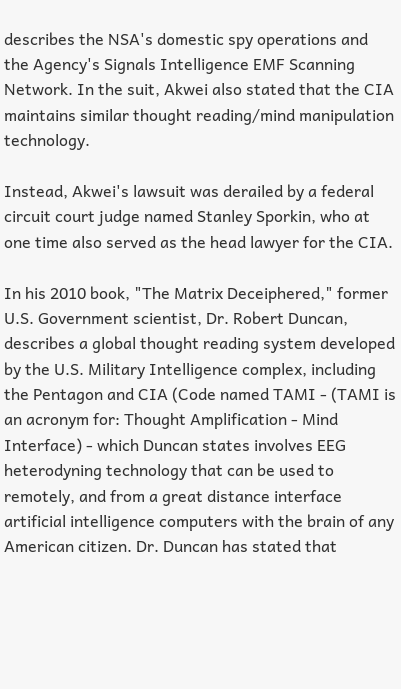describes the NSA's domestic spy operations and the Agency's Signals Intelligence EMF Scanning Network. In the suit, Akwei also stated that the CIA maintains similar thought reading/mind manipulation technology.

Instead, Akwei's lawsuit was derailed by a federal circuit court judge named Stanley Sporkin, who at one time also served as the head lawyer for the CIA.

In his 2010 book, "The Matrix Deceiphered," former U.S. Government scientist, Dr. Robert Duncan, describes a global thought reading system developed by the U.S. Military Intelligence complex, including the Pentagon and CIA (Code named TAMI - (TAMI is an acronym for: Thought Amplification - Mind Interface) - which Duncan states involves EEG heterodyning technology that can be used to remotely, and from a great distance interface artificial intelligence computers with the brain of any American citizen. Dr. Duncan has stated that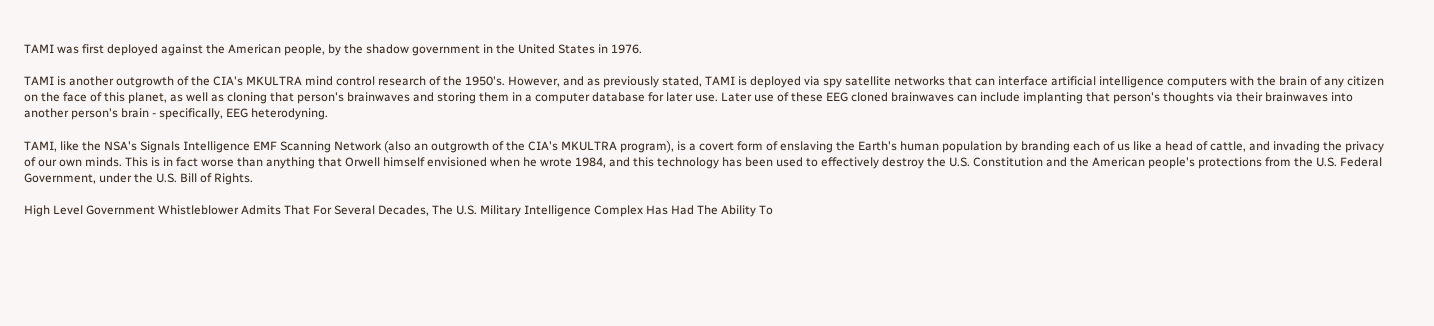TAMI was first deployed against the American people, by the shadow government in the United States in 1976.

TAMI is another outgrowth of the CIA's MKULTRA mind control research of the 1950's. However, and as previously stated, TAMI is deployed via spy satellite networks that can interface artificial intelligence computers with the brain of any citizen on the face of this planet, as well as cloning that person's brainwaves and storing them in a computer database for later use. Later use of these EEG cloned brainwaves can include implanting that person's thoughts via their brainwaves into another person's brain - specifically, EEG heterodyning.

TAMI, like the NSA's Signals Intelligence EMF Scanning Network (also an outgrowth of the CIA's MKULTRA program), is a covert form of enslaving the Earth's human population by branding each of us like a head of cattle, and invading the privacy of our own minds. This is in fact worse than anything that Orwell himself envisioned when he wrote 1984, and this technology has been used to effectively destroy the U.S. Constitution and the American people's protections from the U.S. Federal Government, under the U.S. Bill of Rights.

High Level Government Whistleblower Admits That For Several Decades, The U.S. Military Intelligence Complex Has Had The Ability To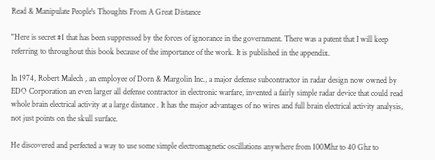Read & Manipulate People's Thoughts From A Great Distance

"Here is secret #1 that has been suppressed by the forces of ignorance in the government. There was a patent that I will keep referring to throughout this book because of the importance of the work. It is published in the appendix.

In 1974, Robert Malech , an employee of Dorn & Margolin Inc., a major defense subcontractor in radar design now owned by EDO Corporation an even larger all defense contractor in electronic warfare, invented a fairly simple radar device that could read whole brain electrical activity at a large distance . It has the major advantages of no wires and full brain electrical activity analysis, not just points on the skull surface.

He discovered and perfected a way to use some simple electromagnetic oscillations anywhere from 100Mhz to 40 Ghz to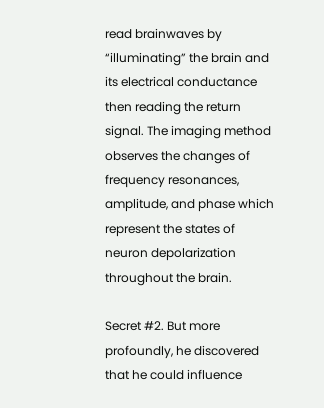read brainwaves by “illuminating” the brain and its electrical conductance then reading the return signal. The imaging method observes the changes of frequency resonances, amplitude, and phase which represent the states of neuron depolarization throughout the brain.

Secret #2. But more profoundly, he discovered that he could influence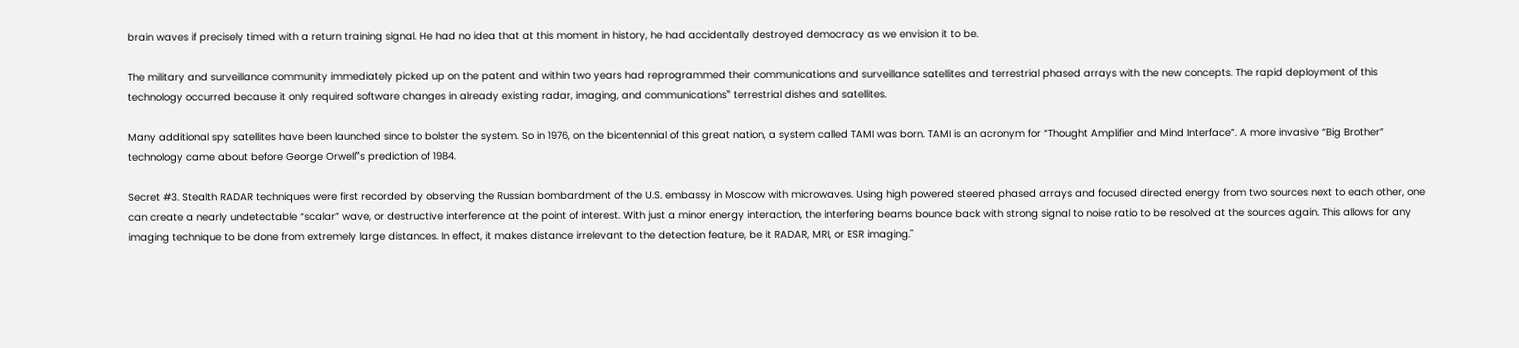brain waves if precisely timed with a return training signal. He had no idea that at this moment in history, he had accidentally destroyed democracy as we envision it to be.

The military and surveillance community immediately picked up on the patent and within two years had reprogrammed their communications and surveillance satellites and terrestrial phased arrays with the new concepts. The rapid deployment of this technology occurred because it only required software changes in already existing radar, imaging, and communications‟ terrestrial dishes and satellites.

Many additional spy satellites have been launched since to bolster the system. So in 1976, on the bicentennial of this great nation, a system called TAMI was born. TAMI is an acronym for “Thought Amplifier and Mind Interface”. A more invasive “Big Brother” technology came about before George Orwell‟s prediction of 1984.

Secret #3. Stealth RADAR techniques were first recorded by observing the Russian bombardment of the U.S. embassy in Moscow with microwaves. Using high powered steered phased arrays and focused directed energy from two sources next to each other, one can create a nearly undetectable “scalar” wave, or destructive interference at the point of interest. With just a minor energy interaction, the interfering beams bounce back with strong signal to noise ratio to be resolved at the sources again. This allows for any imaging technique to be done from extremely large distances. In effect, it makes distance irrelevant to the detection feature, be it RADAR, MRI, or ESR imaging."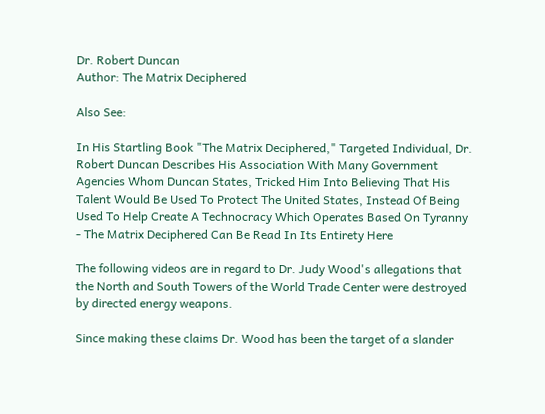Dr. Robert Duncan
Author: The Matrix Deciphered

Also See:

In His Startling Book "The Matrix Deciphered," Targeted Individual, Dr. Robert Duncan Describes His Association With Many Government Agencies Whom Duncan States, Tricked Him Into Believing That His Talent Would Be Used To Protect The United States, Instead Of Being Used To Help Create A Technocracy Which Operates Based On Tyranny - The Matrix Deciphered Can Be Read In Its Entirety Here

The following videos are in regard to Dr. Judy Wood's allegations that the North and South Towers of the World Trade Center were destroyed by directed energy weapons.

Since making these claims Dr. Wood has been the target of a slander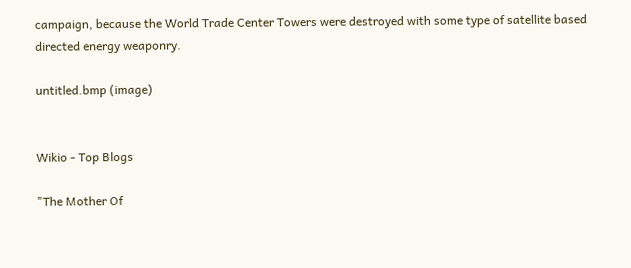campaign, because the World Trade Center Towers were destroyed with some type of satellite based directed energy weaponry.

untitled.bmp (image)


Wikio - Top Blogs

"The Mother Of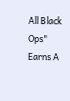All Black Ops" Earns A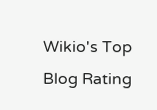Wikio's Top Blog Rating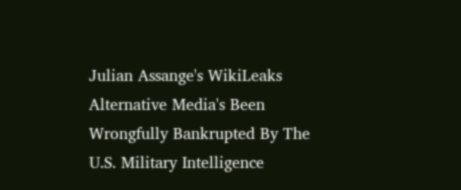Julian Assange's WikiLeaks Alternative Media's Been Wrongfully Bankrupted By The U.S. Military Intelligence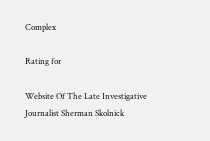Complex

Rating for

Website Of The Late Investigative Journalist Sherman Skolnick